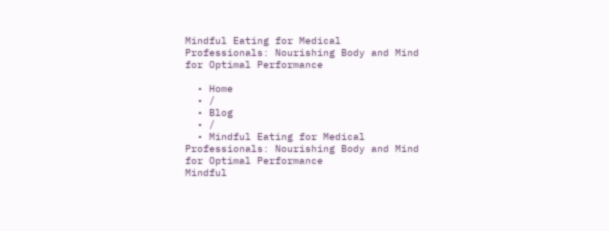Mindful Eating for Medical Professionals: Nourishing Body and Mind for Optimal Performance

  • Home
  • /
  • Blog
  • /
  • Mindful Eating for Medical Professionals: Nourishing Body and Mind for Optimal Performance
Mindful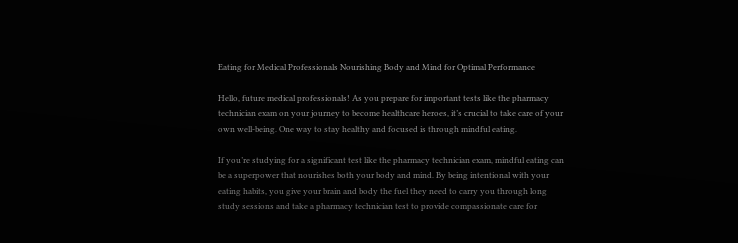Eating for Medical Professionals Nourishing Body and Mind for Optimal Performance

Hello, future medical professionals! As you prepare for important tests like the pharmacy technician exam on your journey to become healthcare heroes, it’s crucial to take care of your own well-being. One way to stay healthy and focused is through mindful eating.

If you’re studying for a significant test like the pharmacy technician exam, mindful eating can be a superpower that nourishes both your body and mind. By being intentional with your eating habits, you give your brain and body the fuel they need to carry you through long study sessions and take a pharmacy technician test to provide compassionate care for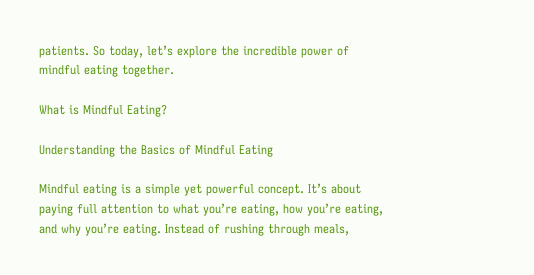patients. So today, let’s explore the incredible power of mindful eating together.

What is Mindful Eating?

Understanding the Basics of Mindful Eating

Mindful eating is a simple yet powerful concept. It’s about paying full attention to what you’re eating, how you’re eating, and why you’re eating. Instead of rushing through meals,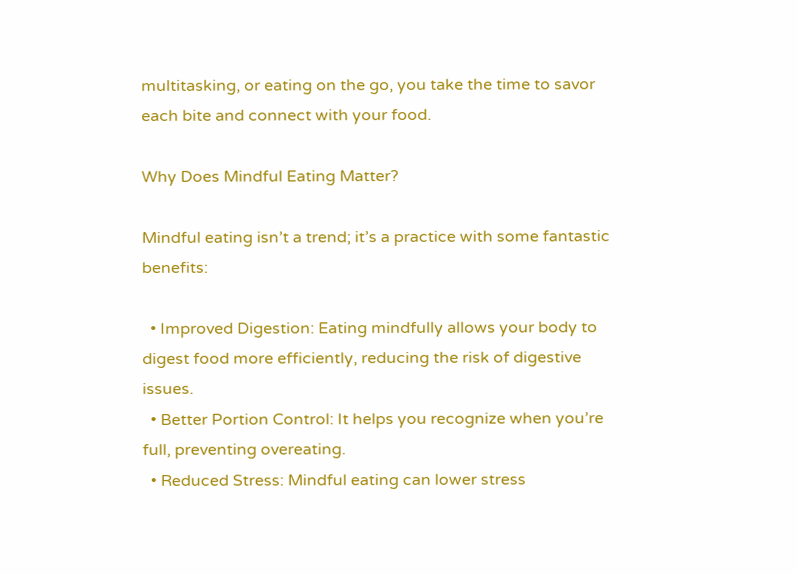multitasking, or eating on the go, you take the time to savor each bite and connect with your food.

Why Does Mindful Eating Matter?

Mindful eating isn’t a trend; it’s a practice with some fantastic benefits:

  • Improved Digestion: Eating mindfully allows your body to digest food more efficiently, reducing the risk of digestive issues.
  • Better Portion Control: It helps you recognize when you’re full, preventing overeating.
  • Reduced Stress: Mindful eating can lower stress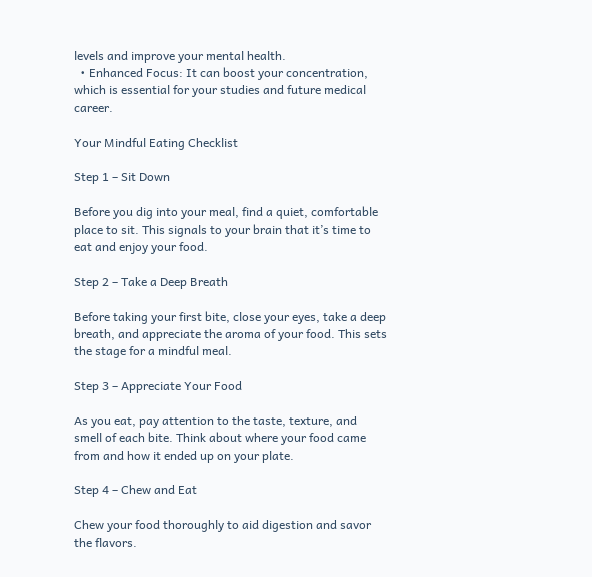levels and improve your mental health.
  • Enhanced Focus: It can boost your concentration, which is essential for your studies and future medical career.

Your Mindful Eating Checklist

Step 1 – Sit Down

Before you dig into your meal, find a quiet, comfortable place to sit. This signals to your brain that it’s time to eat and enjoy your food.

Step 2 – Take a Deep Breath

Before taking your first bite, close your eyes, take a deep breath, and appreciate the aroma of your food. This sets the stage for a mindful meal.

Step 3 – Appreciate Your Food

As you eat, pay attention to the taste, texture, and smell of each bite. Think about where your food came from and how it ended up on your plate.

Step 4 – Chew and Eat

Chew your food thoroughly to aid digestion and savor the flavors.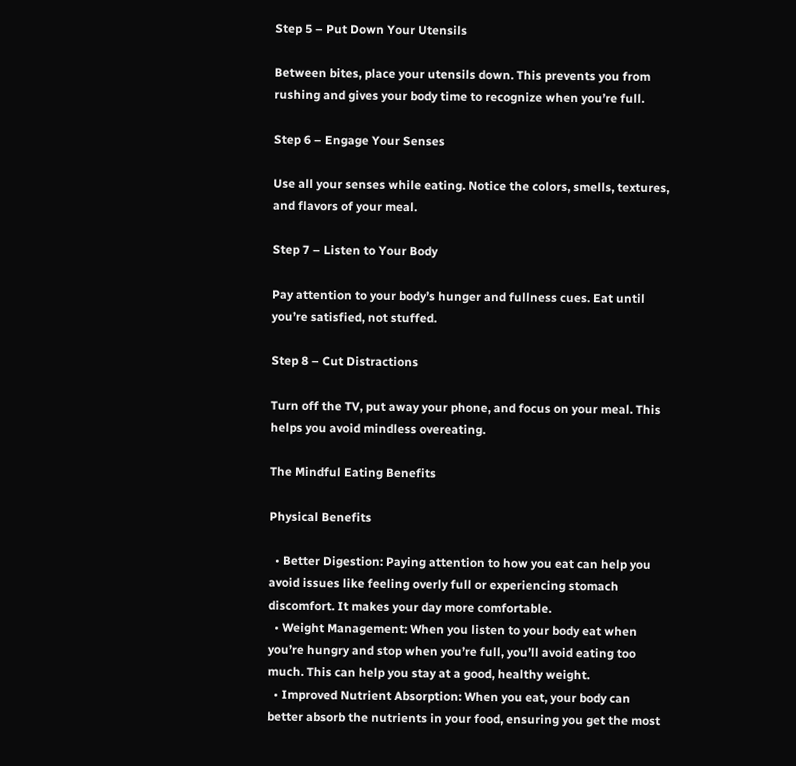Step 5 – Put Down Your Utensils

Between bites, place your utensils down. This prevents you from rushing and gives your body time to recognize when you’re full.

Step 6 – Engage Your Senses

Use all your senses while eating. Notice the colors, smells, textures, and flavors of your meal.

Step 7 – Listen to Your Body

Pay attention to your body’s hunger and fullness cues. Eat until you’re satisfied, not stuffed.

Step 8 – Cut Distractions

Turn off the TV, put away your phone, and focus on your meal. This helps you avoid mindless overeating.

The Mindful Eating Benefits

Physical Benefits

  • Better Digestion: Paying attention to how you eat can help you avoid issues like feeling overly full or experiencing stomach discomfort. It makes your day more comfortable.
  • Weight Management: When you listen to your body eat when you’re hungry and stop when you’re full, you’ll avoid eating too much. This can help you stay at a good, healthy weight.
  • Improved Nutrient Absorption: When you eat, your body can better absorb the nutrients in your food, ensuring you get the most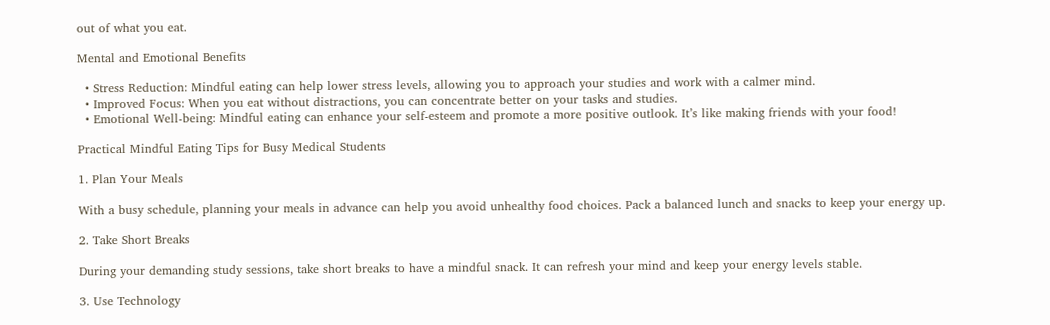out of what you eat.

Mental and Emotional Benefits

  • Stress Reduction: Mindful eating can help lower stress levels, allowing you to approach your studies and work with a calmer mind.
  • Improved Focus: When you eat without distractions, you can concentrate better on your tasks and studies.
  • Emotional Well-being: Mindful eating can enhance your self-esteem and promote a more positive outlook. It’s like making friends with your food!

Practical Mindful Eating Tips for Busy Medical Students

1. Plan Your Meals

With a busy schedule, planning your meals in advance can help you avoid unhealthy food choices. Pack a balanced lunch and snacks to keep your energy up.

2. Take Short Breaks

During your demanding study sessions, take short breaks to have a mindful snack. It can refresh your mind and keep your energy levels stable.

3. Use Technology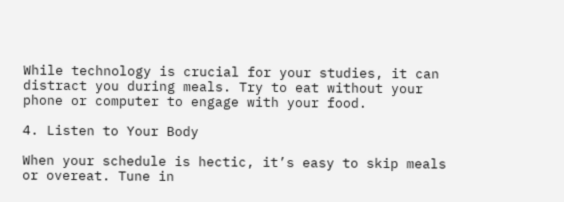While technology is crucial for your studies, it can distract you during meals. Try to eat without your phone or computer to engage with your food.

4. Listen to Your Body

When your schedule is hectic, it’s easy to skip meals or overeat. Tune in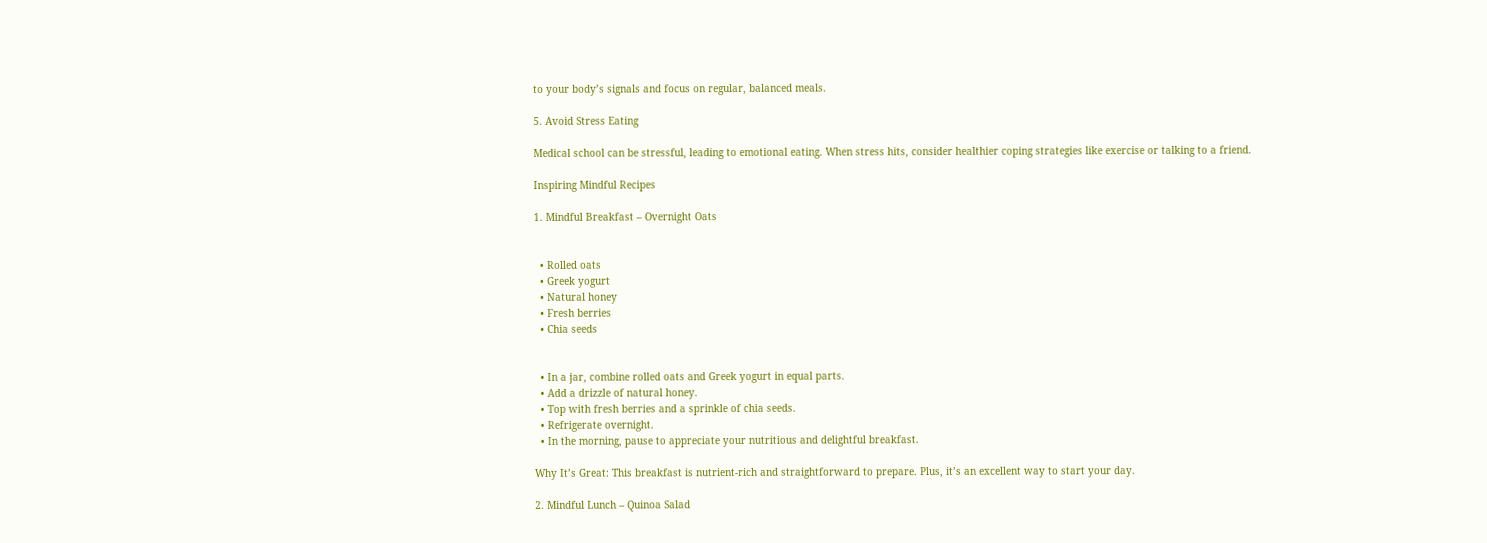to your body’s signals and focus on regular, balanced meals.

5. Avoid Stress Eating

Medical school can be stressful, leading to emotional eating. When stress hits, consider healthier coping strategies like exercise or talking to a friend.

Inspiring Mindful Recipes

1. Mindful Breakfast – Overnight Oats


  • Rolled oats
  • Greek yogurt
  • Natural honey
  • Fresh berries
  • Chia seeds


  • In a jar, combine rolled oats and Greek yogurt in equal parts.
  • Add a drizzle of natural honey.
  • Top with fresh berries and a sprinkle of chia seeds.
  • Refrigerate overnight.
  • In the morning, pause to appreciate your nutritious and delightful breakfast.

Why It’s Great: This breakfast is nutrient-rich and straightforward to prepare. Plus, it’s an excellent way to start your day.

2. Mindful Lunch – Quinoa Salad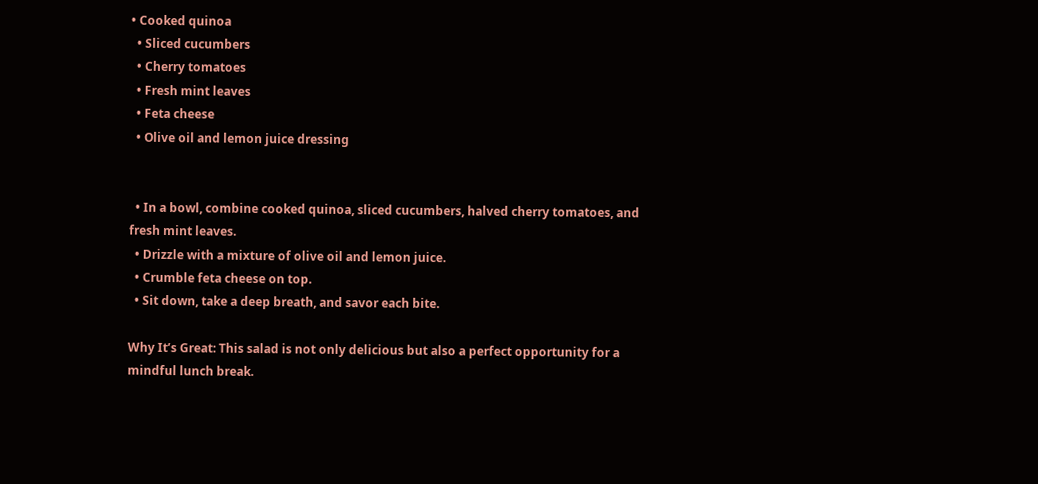• Cooked quinoa
  • Sliced cucumbers
  • Cherry tomatoes
  • Fresh mint leaves
  • Feta cheese
  • Olive oil and lemon juice dressing


  • In a bowl, combine cooked quinoa, sliced cucumbers, halved cherry tomatoes, and fresh mint leaves.
  • Drizzle with a mixture of olive oil and lemon juice.
  • Crumble feta cheese on top.
  • Sit down, take a deep breath, and savor each bite.

Why It’s Great: This salad is not only delicious but also a perfect opportunity for a mindful lunch break.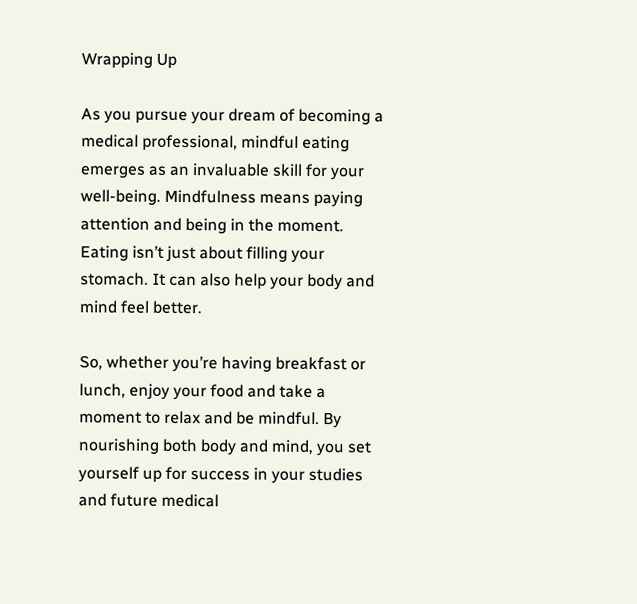Wrapping Up

As you pursue your dream of becoming a medical professional, mindful eating emerges as an invaluable skill for your well-being. Mindfulness means paying attention and being in the moment. Eating isn’t just about filling your stomach. It can also help your body and mind feel better.

So, whether you’re having breakfast or lunch, enjoy your food and take a moment to relax and be mindful. By nourishing both body and mind, you set yourself up for success in your studies and future medical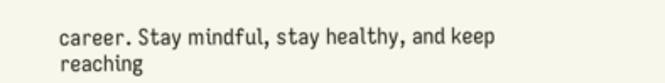career. Stay mindful, stay healthy, and keep reaching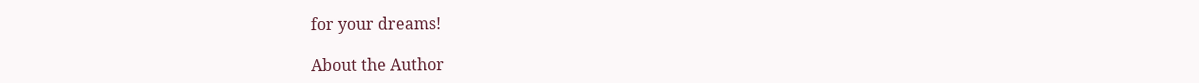for your dreams!

About the Author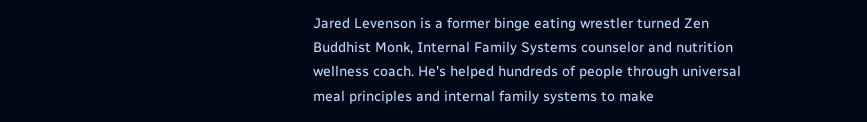Jared Levenson is a former binge eating wrestler turned Zen Buddhist Monk, Internal Family Systems counselor and nutrition wellness coach. He's helped hundreds of people through universal meal principles and internal family systems to make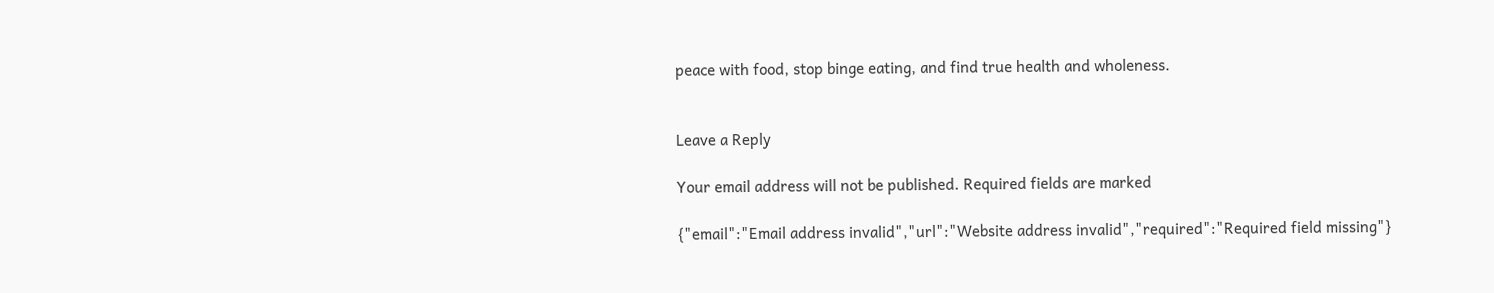peace with food, stop binge eating, and find true health and wholeness.


Leave a Reply

Your email address will not be published. Required fields are marked

{"email":"Email address invalid","url":"Website address invalid","required":"Required field missing"}